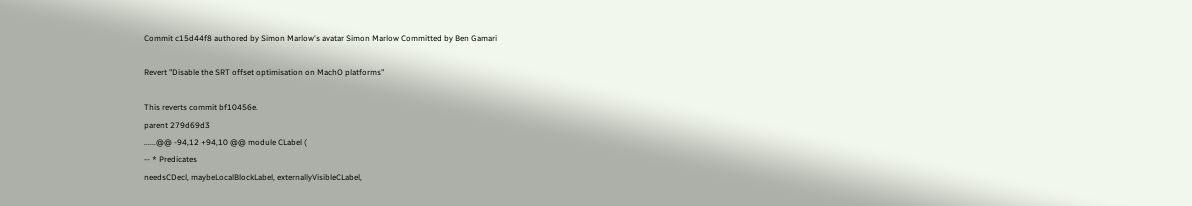Commit c15d44f8 authored by Simon Marlow's avatar Simon Marlow Committed by Ben Gamari

Revert "Disable the SRT offset optimisation on MachO platforms"

This reverts commit bf10456e.
parent 279d69d3
......@@ -94,12 +94,10 @@ module CLabel (
-- * Predicates
needsCDecl, maybeLocalBlockLabel, externallyVisibleCLabel,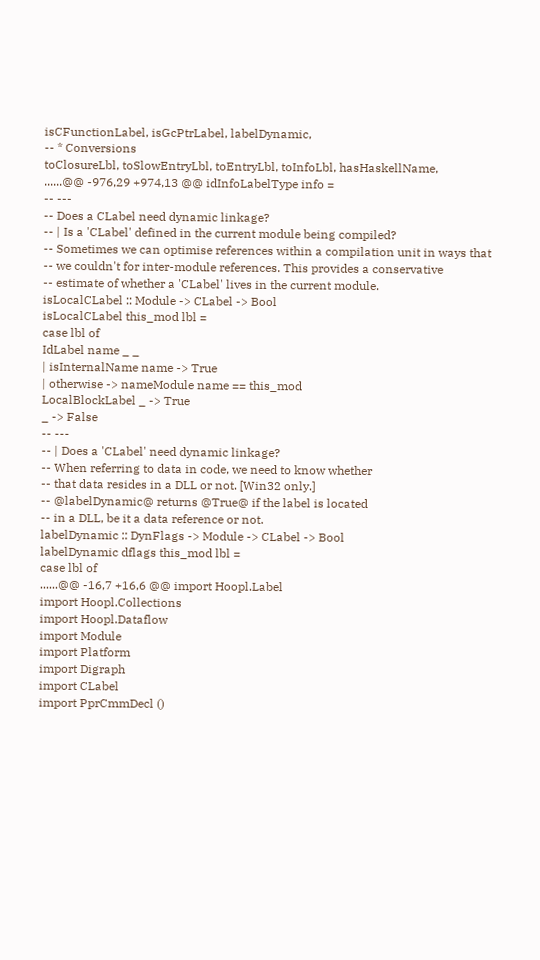isCFunctionLabel, isGcPtrLabel, labelDynamic,
-- * Conversions
toClosureLbl, toSlowEntryLbl, toEntryLbl, toInfoLbl, hasHaskellName,
......@@ -976,29 +974,13 @@ idInfoLabelType info =
-- ---
-- Does a CLabel need dynamic linkage?
-- | Is a 'CLabel' defined in the current module being compiled?
-- Sometimes we can optimise references within a compilation unit in ways that
-- we couldn't for inter-module references. This provides a conservative
-- estimate of whether a 'CLabel' lives in the current module.
isLocalCLabel :: Module -> CLabel -> Bool
isLocalCLabel this_mod lbl =
case lbl of
IdLabel name _ _
| isInternalName name -> True
| otherwise -> nameModule name == this_mod
LocalBlockLabel _ -> True
_ -> False
-- ---
-- | Does a 'CLabel' need dynamic linkage?
-- When referring to data in code, we need to know whether
-- that data resides in a DLL or not. [Win32 only.]
-- @labelDynamic@ returns @True@ if the label is located
-- in a DLL, be it a data reference or not.
labelDynamic :: DynFlags -> Module -> CLabel -> Bool
labelDynamic dflags this_mod lbl =
case lbl of
......@@ -16,7 +16,6 @@ import Hoopl.Label
import Hoopl.Collections
import Hoopl.Dataflow
import Module
import Platform
import Digraph
import CLabel
import PprCmmDecl ()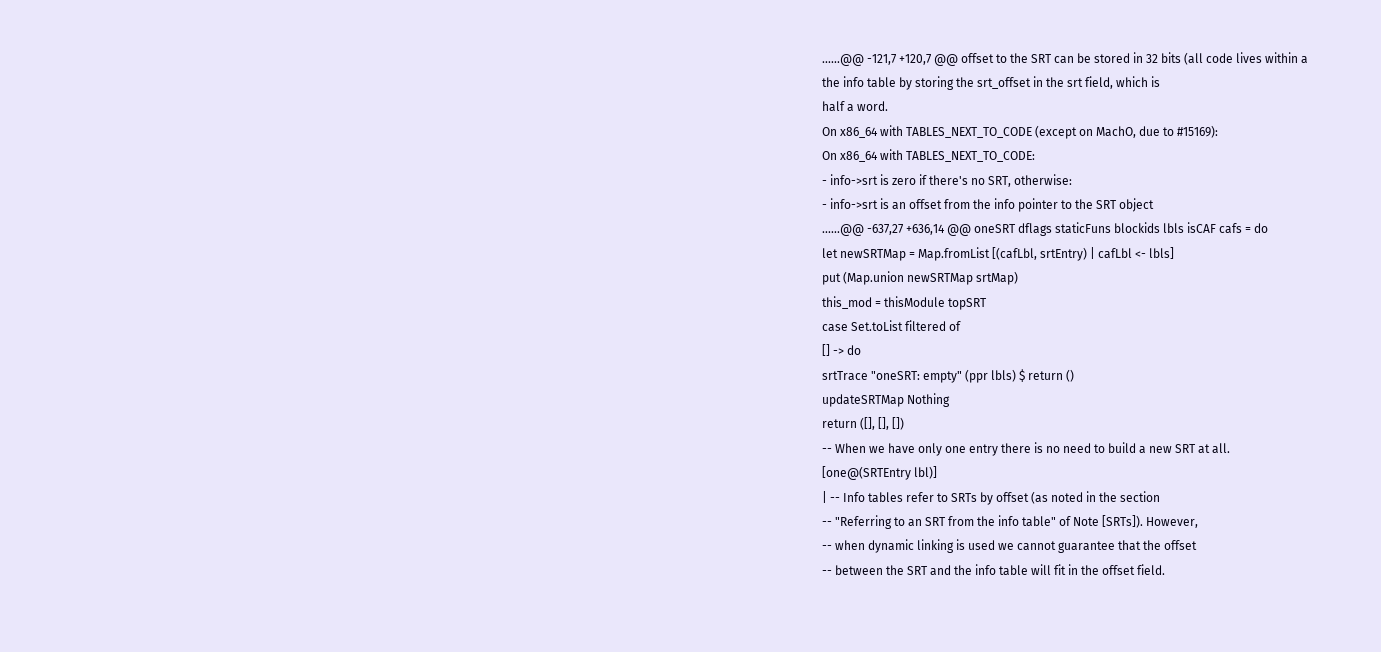......@@ -121,7 +120,7 @@ offset to the SRT can be stored in 32 bits (all code lives within a
the info table by storing the srt_offset in the srt field, which is
half a word.
On x86_64 with TABLES_NEXT_TO_CODE (except on MachO, due to #15169):
On x86_64 with TABLES_NEXT_TO_CODE:
- info->srt is zero if there's no SRT, otherwise:
- info->srt is an offset from the info pointer to the SRT object
......@@ -637,27 +636,14 @@ oneSRT dflags staticFuns blockids lbls isCAF cafs = do
let newSRTMap = Map.fromList [(cafLbl, srtEntry) | cafLbl <- lbls]
put (Map.union newSRTMap srtMap)
this_mod = thisModule topSRT
case Set.toList filtered of
[] -> do
srtTrace "oneSRT: empty" (ppr lbls) $ return ()
updateSRTMap Nothing
return ([], [], [])
-- When we have only one entry there is no need to build a new SRT at all.
[one@(SRTEntry lbl)]
| -- Info tables refer to SRTs by offset (as noted in the section
-- "Referring to an SRT from the info table" of Note [SRTs]). However,
-- when dynamic linking is used we cannot guarantee that the offset
-- between the SRT and the info table will fit in the offset field.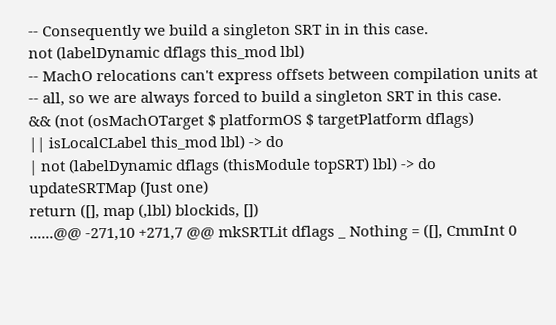-- Consequently we build a singleton SRT in in this case.
not (labelDynamic dflags this_mod lbl)
-- MachO relocations can't express offsets between compilation units at
-- all, so we are always forced to build a singleton SRT in this case.
&& (not (osMachOTarget $ platformOS $ targetPlatform dflags)
|| isLocalCLabel this_mod lbl) -> do
| not (labelDynamic dflags (thisModule topSRT) lbl) -> do
updateSRTMap (Just one)
return ([], map (,lbl) blockids, [])
......@@ -271,10 +271,7 @@ mkSRTLit dflags _ Nothing = ([], CmmInt 0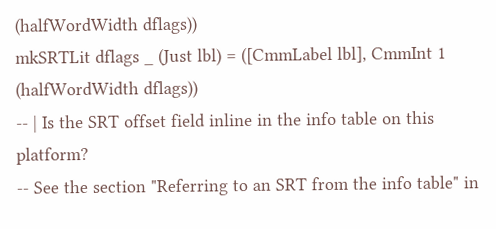(halfWordWidth dflags))
mkSRTLit dflags _ (Just lbl) = ([CmmLabel lbl], CmmInt 1 (halfWordWidth dflags))
-- | Is the SRT offset field inline in the info table on this platform?
-- See the section "Referring to an SRT from the info table" in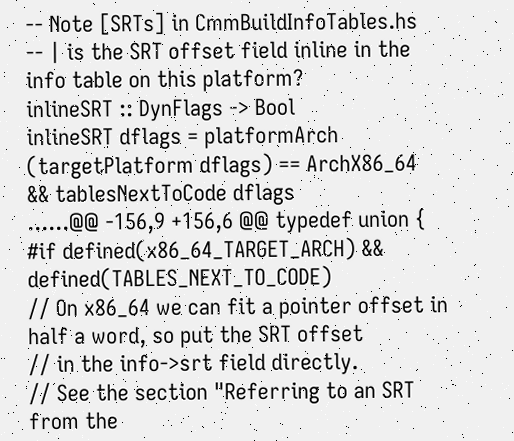-- Note [SRTs] in CmmBuildInfoTables.hs
-- | is the SRT offset field inline in the info table on this platform?
inlineSRT :: DynFlags -> Bool
inlineSRT dflags = platformArch (targetPlatform dflags) == ArchX86_64
&& tablesNextToCode dflags
......@@ -156,9 +156,6 @@ typedef union {
#if defined(x86_64_TARGET_ARCH) && defined(TABLES_NEXT_TO_CODE)
// On x86_64 we can fit a pointer offset in half a word, so put the SRT offset
// in the info->srt field directly.
// See the section "Referring to an SRT from the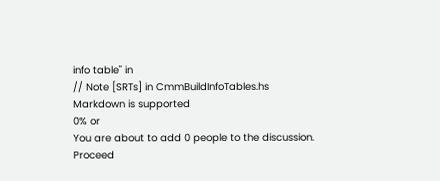info table" in
// Note [SRTs] in CmmBuildInfoTables.hs
Markdown is supported
0% or
You are about to add 0 people to the discussion. Proceed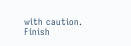with caution.
Finish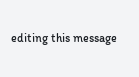editing this message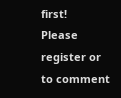first!
Please register or to comment